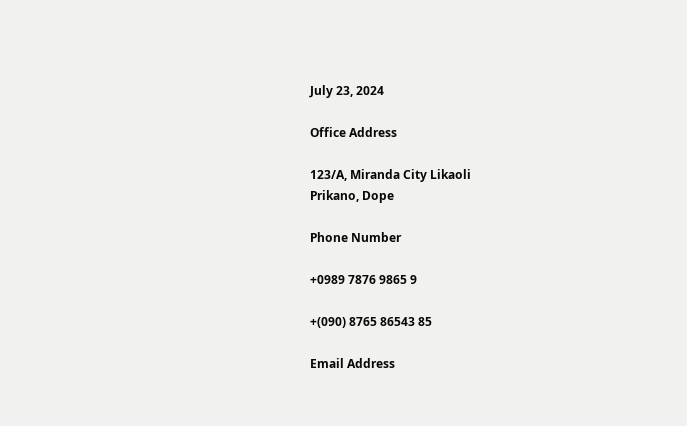July 23, 2024

Office Address

123/A, Miranda City Likaoli
Prikano, Dope

Phone Number

+0989 7876 9865 9

+(090) 8765 86543 85

Email Address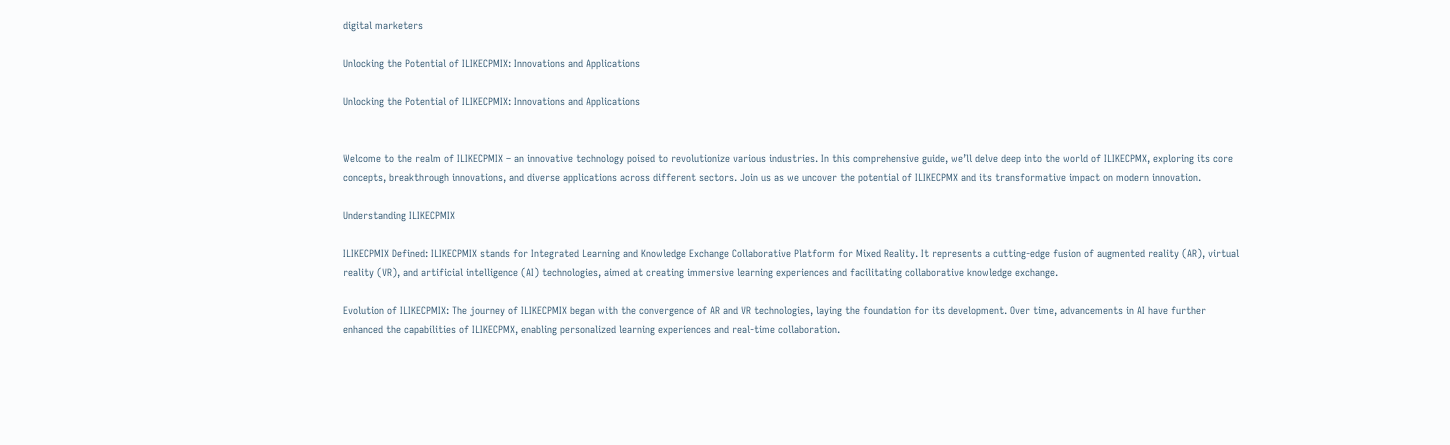digital marketers

Unlocking the Potential of ILIKECPMIX: Innovations and Applications

Unlocking the Potential of ILIKECPMIX: Innovations and Applications


Welcome to the realm of ILIKECPMIX – an innovative technology poised to revolutionize various industries. In this comprehensive guide, we’ll delve deep into the world of ILIKECPMX, exploring its core concepts, breakthrough innovations, and diverse applications across different sectors. Join us as we uncover the potential of ILIKECPMX and its transformative impact on modern innovation.

Understanding ILIKECPMIX

ILIKECPMIX Defined: ILIKECPMIX stands for Integrated Learning and Knowledge Exchange Collaborative Platform for Mixed Reality. It represents a cutting-edge fusion of augmented reality (AR), virtual reality (VR), and artificial intelligence (AI) technologies, aimed at creating immersive learning experiences and facilitating collaborative knowledge exchange.

Evolution of ILIKECPMIX: The journey of ILIKECPMIX began with the convergence of AR and VR technologies, laying the foundation for its development. Over time, advancements in AI have further enhanced the capabilities of ILIKECPMX, enabling personalized learning experiences and real-time collaboration.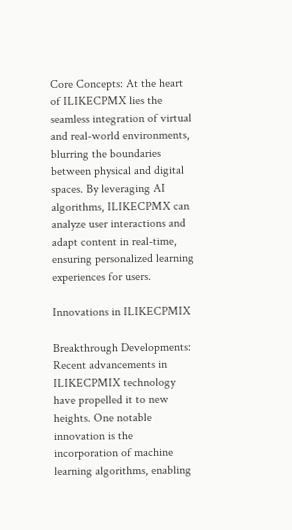Core Concepts: At the heart of ILIKECPMX lies the seamless integration of virtual and real-world environments, blurring the boundaries between physical and digital spaces. By leveraging AI algorithms, ILIKECPMX can analyze user interactions and adapt content in real-time, ensuring personalized learning experiences for users.

Innovations in ILIKECPMIX

Breakthrough Developments: Recent advancements in ILIKECPMIX technology have propelled it to new heights. One notable innovation is the incorporation of machine learning algorithms, enabling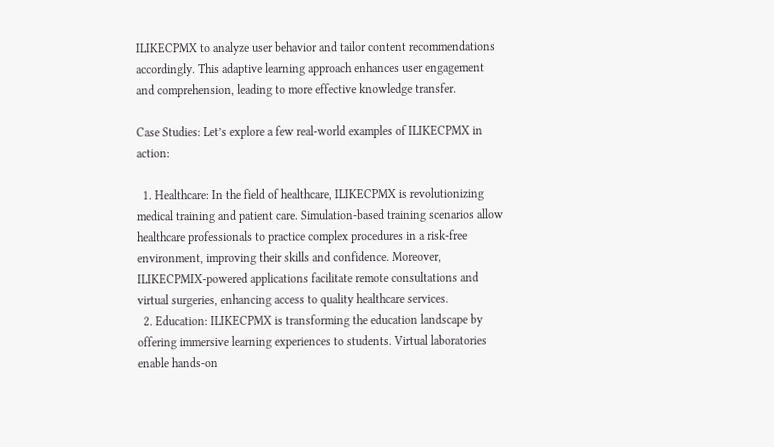ILIKECPMX to analyze user behavior and tailor content recommendations accordingly. This adaptive learning approach enhances user engagement and comprehension, leading to more effective knowledge transfer.

Case Studies: Let’s explore a few real-world examples of ILIKECPMX in action:

  1. Healthcare: In the field of healthcare, ILIKECPMX is revolutionizing medical training and patient care. Simulation-based training scenarios allow healthcare professionals to practice complex procedures in a risk-free environment, improving their skills and confidence. Moreover, ILIKECPMIX-powered applications facilitate remote consultations and virtual surgeries, enhancing access to quality healthcare services.
  2. Education: ILIKECPMX is transforming the education landscape by offering immersive learning experiences to students. Virtual laboratories enable hands-on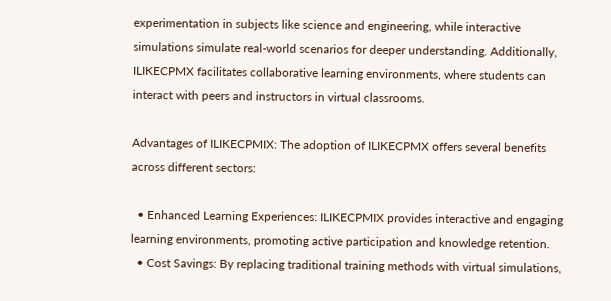experimentation in subjects like science and engineering, while interactive simulations simulate real-world scenarios for deeper understanding. Additionally, ILIKECPMX facilitates collaborative learning environments, where students can interact with peers and instructors in virtual classrooms.

Advantages of ILIKECPMIX: The adoption of ILIKECPMX offers several benefits across different sectors:

  • Enhanced Learning Experiences: ILIKECPMIX provides interactive and engaging learning environments, promoting active participation and knowledge retention.
  • Cost Savings: By replacing traditional training methods with virtual simulations,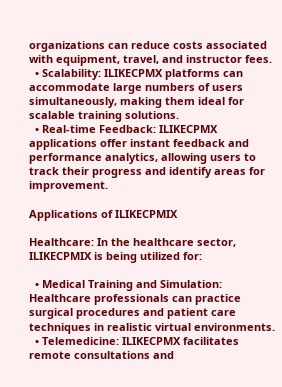organizations can reduce costs associated with equipment, travel, and instructor fees.
  • Scalability: ILIKECPMX platforms can accommodate large numbers of users simultaneously, making them ideal for scalable training solutions.
  • Real-time Feedback: ILIKECPMX applications offer instant feedback and performance analytics, allowing users to track their progress and identify areas for improvement.

Applications of ILIKECPMIX

Healthcare: In the healthcare sector, ILIKECPMIX is being utilized for:

  • Medical Training and Simulation: Healthcare professionals can practice surgical procedures and patient care techniques in realistic virtual environments.
  • Telemedicine: ILIKECPMX facilitates remote consultations and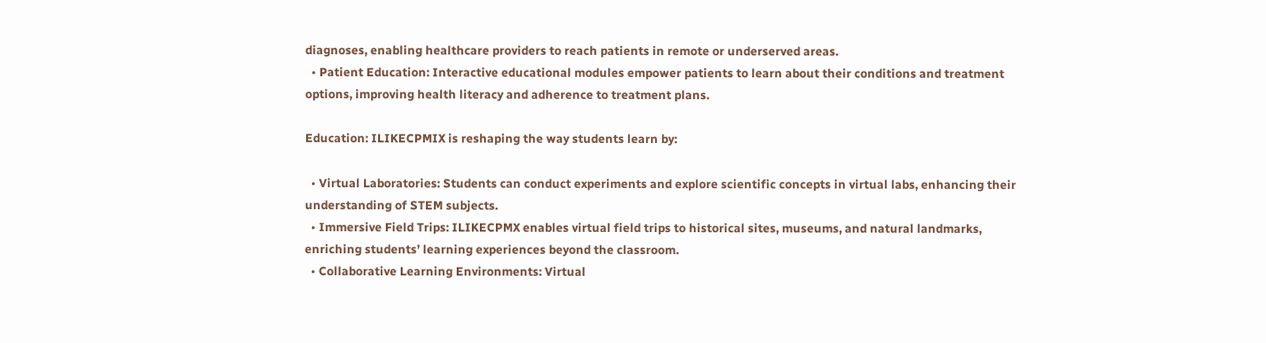diagnoses, enabling healthcare providers to reach patients in remote or underserved areas.
  • Patient Education: Interactive educational modules empower patients to learn about their conditions and treatment options, improving health literacy and adherence to treatment plans.

Education: ILIKECPMIX is reshaping the way students learn by:

  • Virtual Laboratories: Students can conduct experiments and explore scientific concepts in virtual labs, enhancing their understanding of STEM subjects.
  • Immersive Field Trips: ILIKECPMX enables virtual field trips to historical sites, museums, and natural landmarks, enriching students’ learning experiences beyond the classroom.
  • Collaborative Learning Environments: Virtual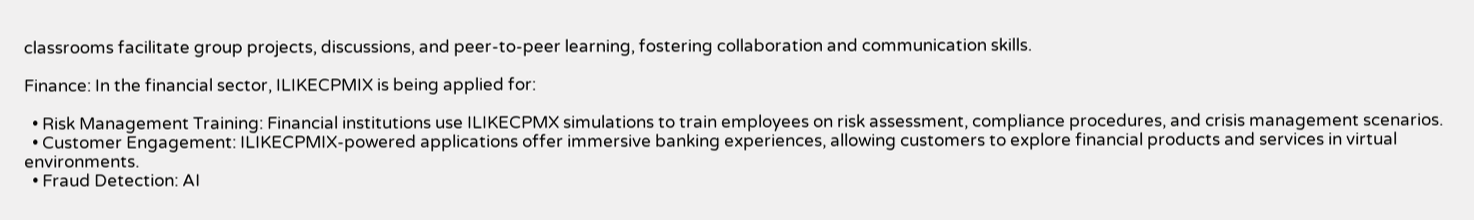classrooms facilitate group projects, discussions, and peer-to-peer learning, fostering collaboration and communication skills.

Finance: In the financial sector, ILIKECPMIX is being applied for:

  • Risk Management Training: Financial institutions use ILIKECPMX simulations to train employees on risk assessment, compliance procedures, and crisis management scenarios.
  • Customer Engagement: ILIKECPMIX-powered applications offer immersive banking experiences, allowing customers to explore financial products and services in virtual environments.
  • Fraud Detection: AI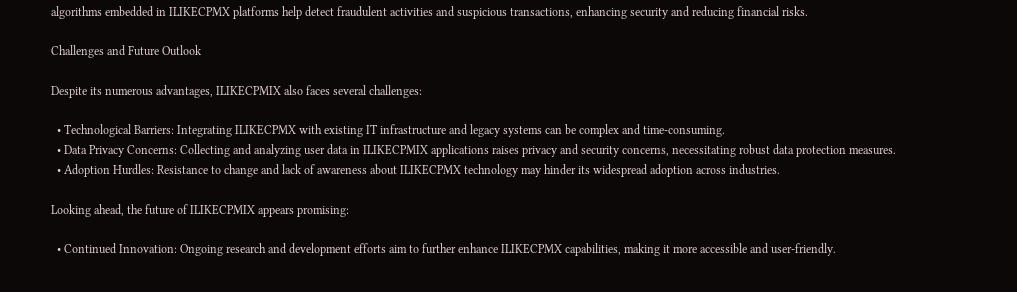algorithms embedded in ILIKECPMX platforms help detect fraudulent activities and suspicious transactions, enhancing security and reducing financial risks.

Challenges and Future Outlook

Despite its numerous advantages, ILIKECPMIX also faces several challenges:

  • Technological Barriers: Integrating ILIKECPMX with existing IT infrastructure and legacy systems can be complex and time-consuming.
  • Data Privacy Concerns: Collecting and analyzing user data in ILIKECPMIX applications raises privacy and security concerns, necessitating robust data protection measures.
  • Adoption Hurdles: Resistance to change and lack of awareness about ILIKECPMX technology may hinder its widespread adoption across industries.

Looking ahead, the future of ILIKECPMIX appears promising:

  • Continued Innovation: Ongoing research and development efforts aim to further enhance ILIKECPMX capabilities, making it more accessible and user-friendly.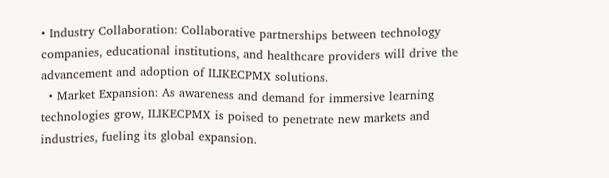• Industry Collaboration: Collaborative partnerships between technology companies, educational institutions, and healthcare providers will drive the advancement and adoption of ILIKECPMX solutions.
  • Market Expansion: As awareness and demand for immersive learning technologies grow, ILIKECPMX is poised to penetrate new markets and industries, fueling its global expansion.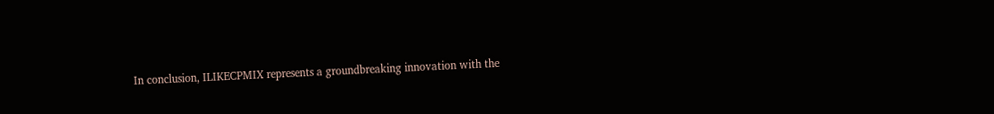In conclusion, ILIKECPMIX represents a groundbreaking innovation with the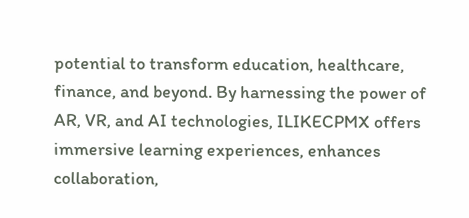potential to transform education, healthcare, finance, and beyond. By harnessing the power of AR, VR, and AI technologies, ILIKECPMX offers immersive learning experiences, enhances collaboration,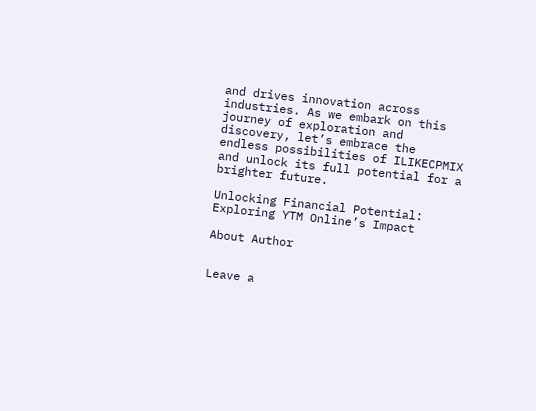and drives innovation across industries. As we embark on this journey of exploration and discovery, let’s embrace the endless possibilities of ILIKECPMIX and unlock its full potential for a brighter future.

Unlocking Financial Potential: Exploring YTM Online’s Impact

About Author


Leave a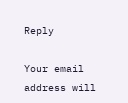Reply

Your email address will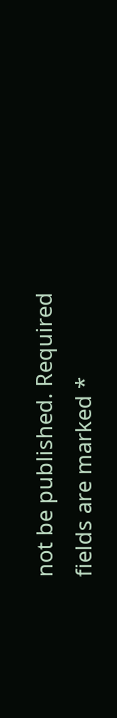not be published. Required fields are marked *